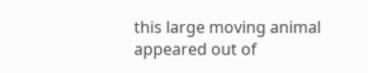this large moving animal appeared out of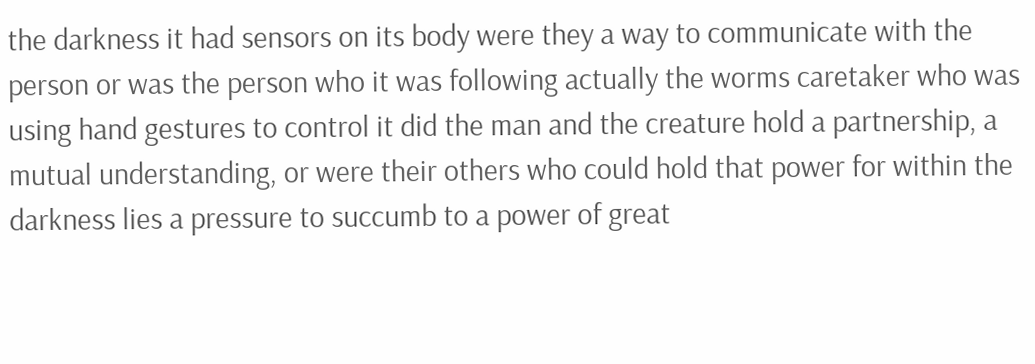the darkness it had sensors on its body were they a way to communicate with the person or was the person who it was following actually the worms caretaker who was using hand gestures to control it did the man and the creature hold a partnership, a mutual understanding, or were their others who could hold that power for within the darkness lies a pressure to succumb to a power of great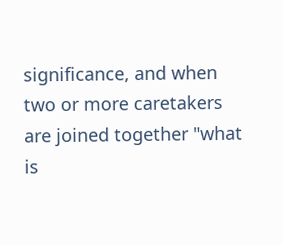significance, and when two or more caretakers are joined together "what is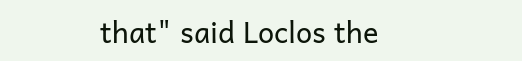that" said Loclos the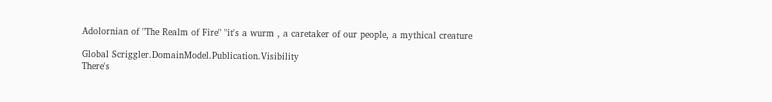Adolornian of "The Realm of Fire" "it's a wurm , a caretaker of our people, a mythical creature

Global Scriggler.DomainModel.Publication.Visibility
There's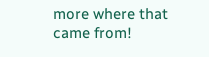more where that came from!